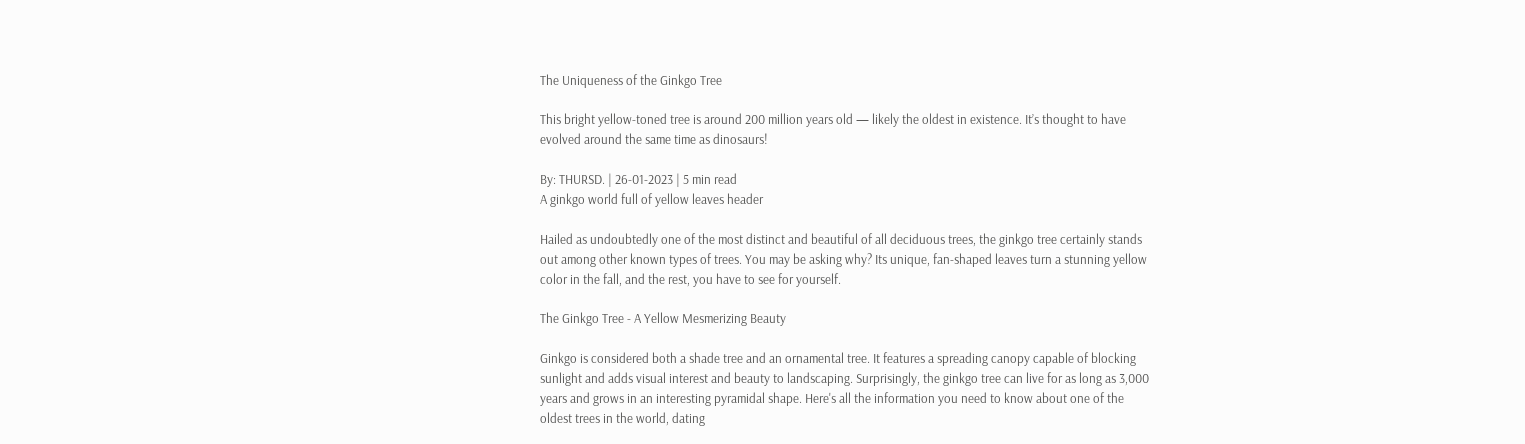The Uniqueness of the Ginkgo Tree

This bright yellow-toned tree is around 200 million years old — likely the oldest in existence. It’s thought to have evolved around the same time as dinosaurs!

By: THURSD. | 26-01-2023 | 5 min read
A ginkgo world full of yellow leaves header

Hailed as undoubtedly one of the most distinct and beautiful of all deciduous trees, the ginkgo tree certainly stands out among other known types of trees. You may be asking why? Its unique, fan-shaped leaves turn a stunning yellow color in the fall, and the rest, you have to see for yourself.

The Ginkgo Tree - A Yellow Mesmerizing Beauty

Ginkgo is considered both a shade tree and an ornamental tree. It features a spreading canopy capable of blocking sunlight and adds visual interest and beauty to landscaping. Surprisingly, the ginkgo tree can live for as long as 3,000 years and grows in an interesting pyramidal shape. Here's all the information you need to know about one of the oldest trees in the world, dating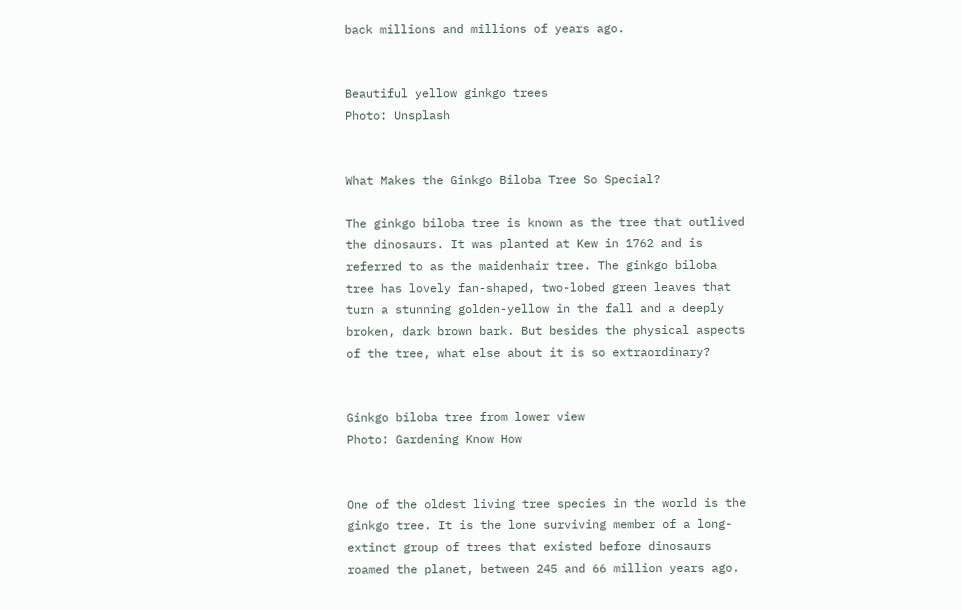back millions and millions of years ago.


Beautiful yellow ginkgo trees
Photo: Unsplash


What Makes the Ginkgo Biloba Tree So Special?

The ginkgo biloba tree is known as the tree that outlived the dinosaurs. It was planted at Kew in 1762 and is referred to as the maidenhair tree. The ginkgo biloba tree has lovely fan-shaped, two-lobed green leaves that turn a stunning golden-yellow in the fall and a deeply broken, dark brown bark. But besides the physical aspects of the tree, what else about it is so extraordinary?


Ginkgo biloba tree from lower view
Photo: Gardening Know How


One of the oldest living tree species in the world is the ginkgo tree. It is the lone surviving member of a long-extinct group of trees that existed before dinosaurs roamed the planet, between 245 and 66 million years ago.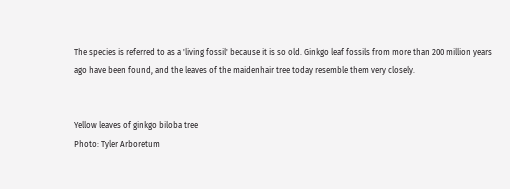The species is referred to as a 'living fossil' because it is so old. Ginkgo leaf fossils from more than 200 million years ago have been found, and the leaves of the maidenhair tree today resemble them very closely.


Yellow leaves of ginkgo biloba tree
Photo: Tyler Arboretum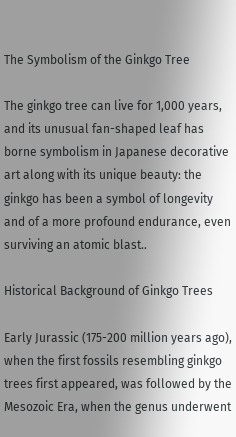The Symbolism of the Ginkgo Tree

The ginkgo tree can live for 1,000 years, and its unusual fan-shaped leaf has borne symbolism in Japanese decorative art along with its unique beauty: the ginkgo has been a symbol of longevity and of a more profound endurance, even surviving an atomic blast..

Historical Background of Ginkgo Trees

Early Jurassic (175-200 million years ago), when the first fossils resembling ginkgo trees first appeared, was followed by the Mesozoic Era, when the genus underwent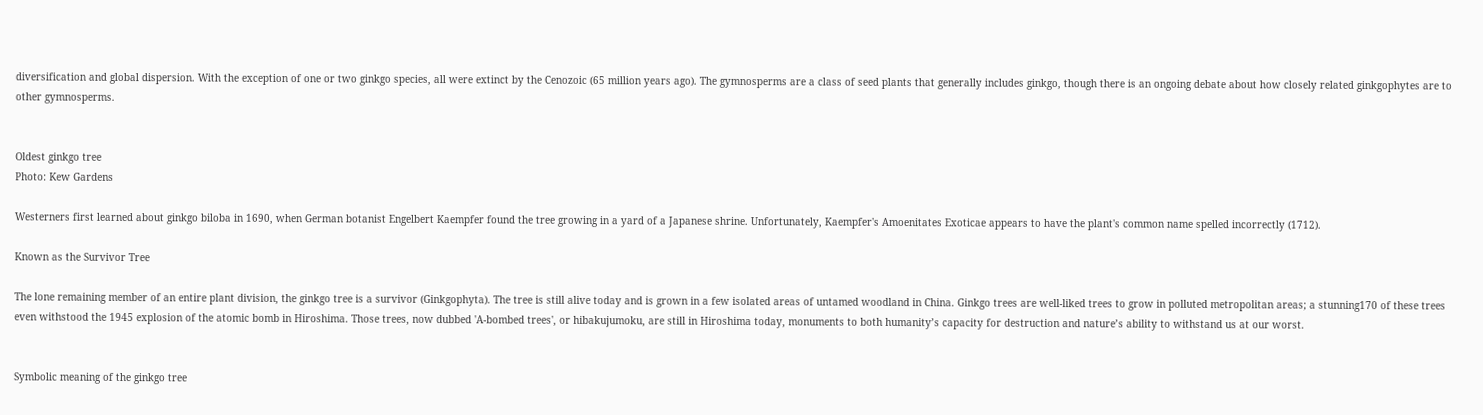diversification and global dispersion. With the exception of one or two ginkgo species, all were extinct by the Cenozoic (65 million years ago). The gymnosperms are a class of seed plants that generally includes ginkgo, though there is an ongoing debate about how closely related ginkgophytes are to other gymnosperms.


Oldest ginkgo tree
Photo: Kew Gardens

Westerners first learned about ginkgo biloba in 1690, when German botanist Engelbert Kaempfer found the tree growing in a yard of a Japanese shrine. Unfortunately, Kaempfer's Amoenitates Exoticae appears to have the plant's common name spelled incorrectly (1712).

Known as the Survivor Tree

The lone remaining member of an entire plant division, the ginkgo tree is a survivor (Ginkgophyta). The tree is still alive today and is grown in a few isolated areas of untamed woodland in China. Ginkgo trees are well-liked trees to grow in polluted metropolitan areas; a stunning170 of these trees even withstood the 1945 explosion of the atomic bomb in Hiroshima. Those trees, now dubbed 'A-bombed trees', or hibakujumoku, are still in Hiroshima today, monuments to both humanity’s capacity for destruction and nature’s ability to withstand us at our worst.


Symbolic meaning of the ginkgo tree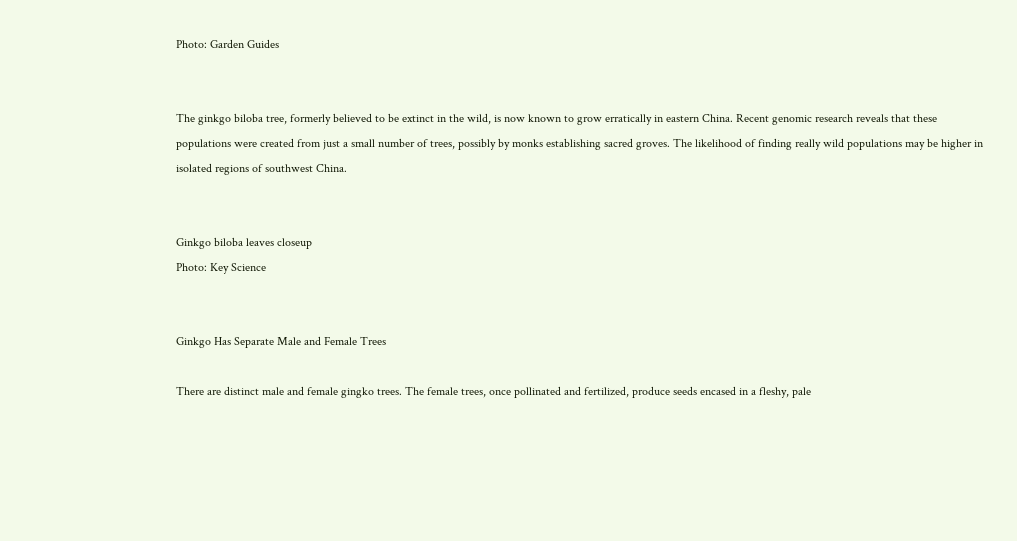Photo: Garden Guides


The ginkgo biloba tree, formerly believed to be extinct in the wild, is now known to grow erratically in eastern China. Recent genomic research reveals that these populations were created from just a small number of trees, possibly by monks establishing sacred groves. The likelihood of finding really wild populations may be higher in isolated regions of southwest China.


Ginkgo biloba leaves closeup
Photo: Key Science


Ginkgo Has Separate Male and Female Trees

There are distinct male and female gingko trees. The female trees, once pollinated and fertilized, produce seeds encased in a fleshy, pale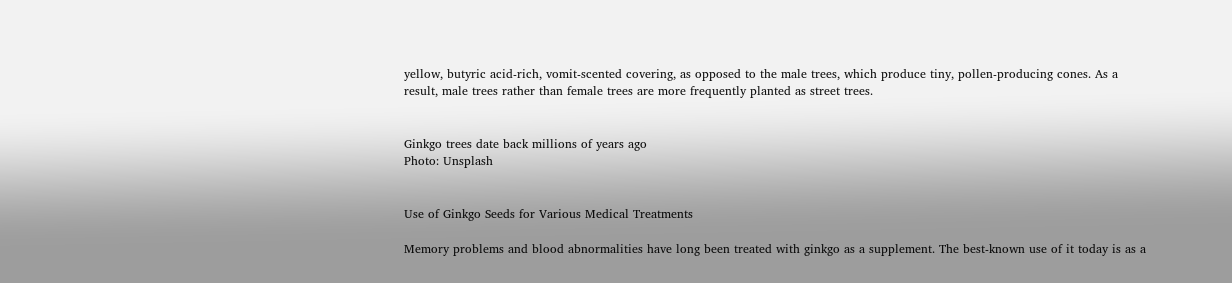yellow, butyric acid-rich, vomit-scented covering, as opposed to the male trees, which produce tiny, pollen-producing cones. As a result, male trees rather than female trees are more frequently planted as street trees.


Ginkgo trees date back millions of years ago
Photo: Unsplash


Use of Ginkgo Seeds for Various Medical Treatments

Memory problems and blood abnormalities have long been treated with ginkgo as a supplement. The best-known use of it today is as a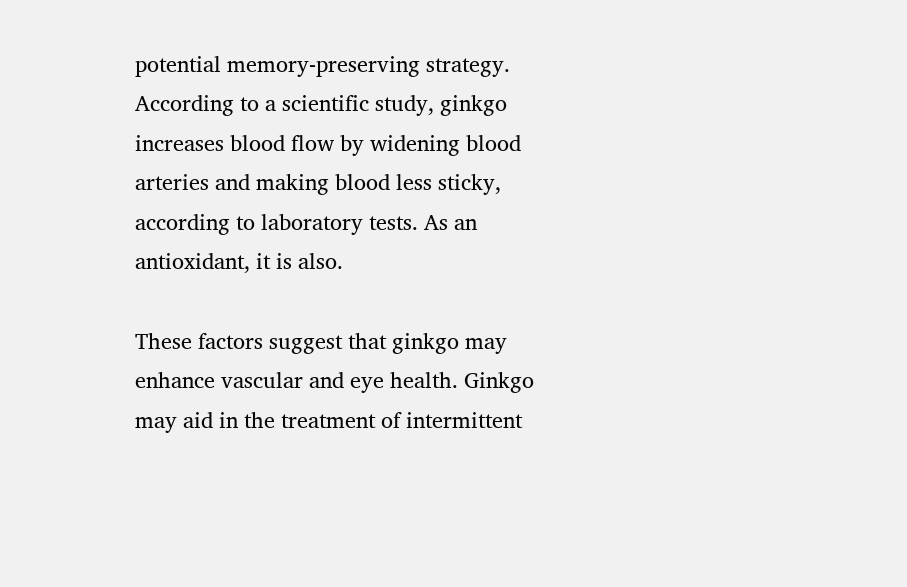potential memory-preserving strategy. According to a scientific study, ginkgo increases blood flow by widening blood arteries and making blood less sticky, according to laboratory tests. As an antioxidant, it is also.

These factors suggest that ginkgo may enhance vascular and eye health. Ginkgo may aid in the treatment of intermittent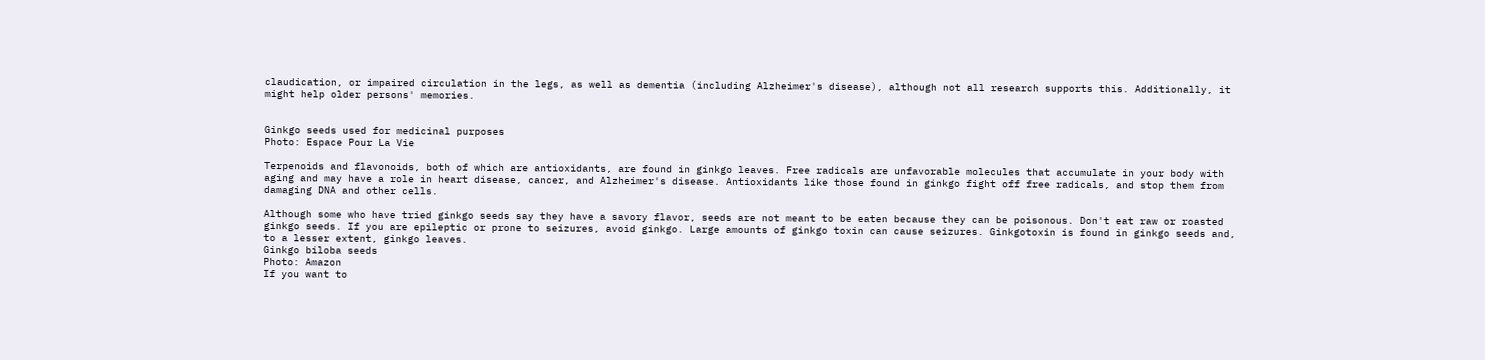claudication, or impaired circulation in the legs, as well as dementia (including Alzheimer's disease), although not all research supports this. Additionally, it might help older persons' memories.


Ginkgo seeds used for medicinal purposes
Photo: Espace Pour La Vie

Terpenoids and flavonoids, both of which are antioxidants, are found in ginkgo leaves. Free radicals are unfavorable molecules that accumulate in your body with aging and may have a role in heart disease, cancer, and Alzheimer's disease. Antioxidants like those found in ginkgo fight off free radicals, and stop them from damaging DNA and other cells.

Although some who have tried ginkgo seeds say they have a savory flavor, seeds are not meant to be eaten because they can be poisonous. Don't eat raw or roasted ginkgo seeds. If you are epileptic or prone to seizures, avoid ginkgo. Large amounts of ginkgo toxin can cause seizures. Ginkgotoxin is found in ginkgo seeds and, to a lesser extent, ginkgo leaves.
Ginkgo biloba seeds
Photo: Amazon
If you want to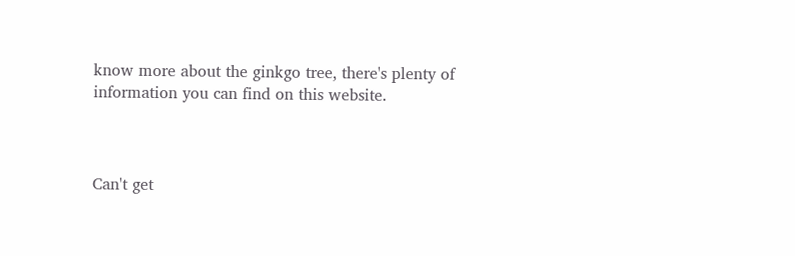know more about the ginkgo tree, there's plenty of information you can find on this website.



Can't get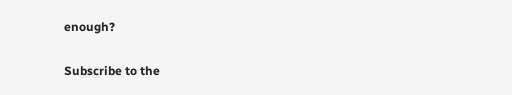enough?

Subscribe to the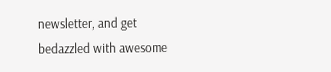newsletter, and get
bedazzled with awesome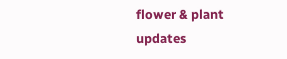flower & plant updates